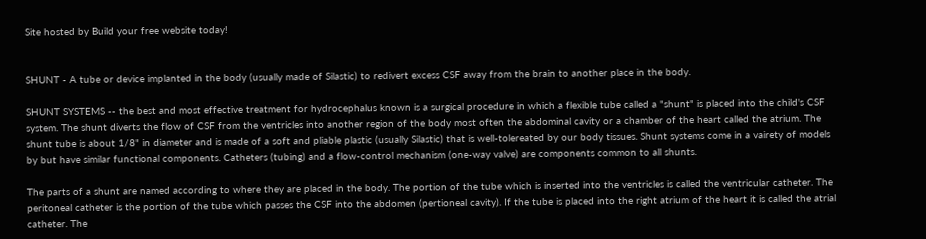Site hosted by Build your free website today!


SHUNT - A tube or device implanted in the body (usually made of Silastic) to redivert excess CSF away from the brain to another place in the body.

SHUNT SYSTEMS -- the best and most effective treatment for hydrocephalus known is a surgical procedure in which a flexible tube called a "shunt" is placed into the child's CSF system. The shunt diverts the flow of CSF from the ventricles into another region of the body most often the abdominal cavity or a chamber of the heart called the atrium. The shunt tube is about 1/8" in diameter and is made of a soft and pliable plastic (usually Silastic) that is well-tolereated by our body tissues. Shunt systems come in a vairety of models by but have similar functional components. Catheters (tubing) and a flow-control mechanism (one-way valve) are components common to all shunts.

The parts of a shunt are named according to where they are placed in the body. The portion of the tube which is inserted into the ventricles is called the ventricular catheter. The peritoneal catheter is the portion of the tube which passes the CSF into the abdomen (pertioneal cavity). If the tube is placed into the right atrium of the heart it is called the atrial catheter. The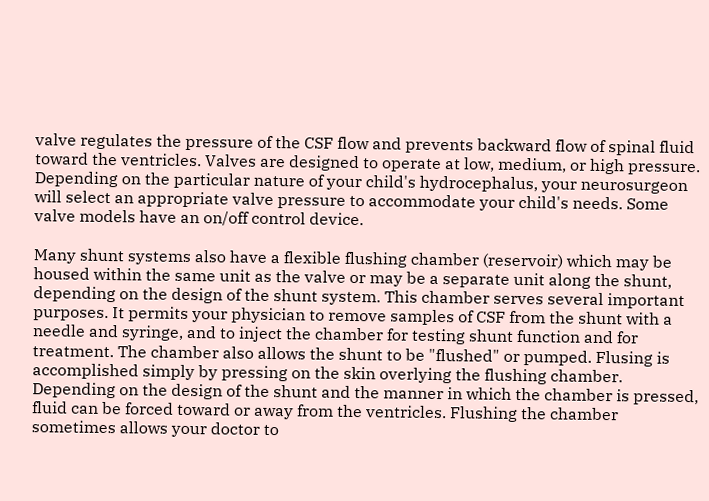valve regulates the pressure of the CSF flow and prevents backward flow of spinal fluid toward the ventricles. Valves are designed to operate at low, medium, or high pressure. Depending on the particular nature of your child's hydrocephalus, your neurosurgeon will select an appropriate valve pressure to accommodate your child's needs. Some valve models have an on/off control device.

Many shunt systems also have a flexible flushing chamber (reservoir) which may be housed within the same unit as the valve or may be a separate unit along the shunt, depending on the design of the shunt system. This chamber serves several important purposes. It permits your physician to remove samples of CSF from the shunt with a needle and syringe, and to inject the chamber for testing shunt function and for treatment. The chamber also allows the shunt to be "flushed" or pumped. Flusing is accomplished simply by pressing on the skin overlying the flushing chamber. Depending on the design of the shunt and the manner in which the chamber is pressed, fluid can be forced toward or away from the ventricles. Flushing the chamber sometimes allows your doctor to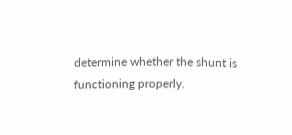determine whether the shunt is functioning properly.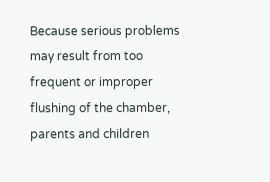Because serious problems may result from too frequent or improper flushing of the chamber, parents and children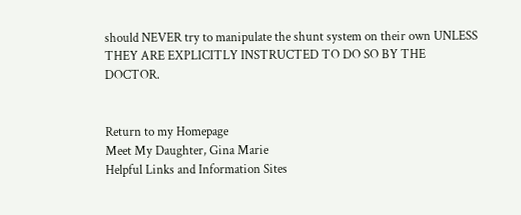should NEVER try to manipulate the shunt system on their own UNLESS THEY ARE EXPLICITLY INSTRUCTED TO DO SO BY THE DOCTOR.


Return to my Homepage
Meet My Daughter, Gina Marie
Helpful Links and Information Sites